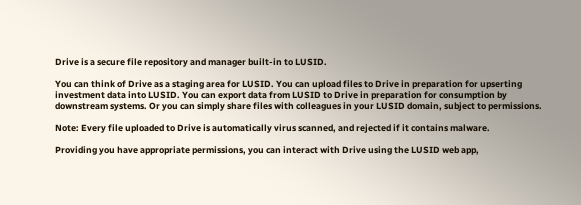Drive is a secure file repository and manager built-in to LUSID.

You can think of Drive as a staging area for LUSID. You can upload files to Drive in preparation for upserting investment data into LUSID. You can export data from LUSID to Drive in preparation for consumption by downstream systems. Or you can simply share files with colleagues in your LUSID domain, subject to permissions.

Note: Every file uploaded to Drive is automatically virus scanned, and rejected if it contains malware.

Providing you have appropriate permissions, you can interact with Drive using the LUSID web app,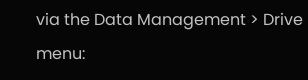via the Data Management > Drive menu: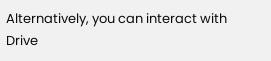Alternatively, you can interact with Drive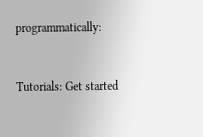programmatically:


Tutorials: Get started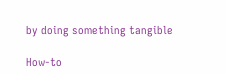by doing something tangible

How-to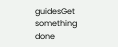guidesGet something done